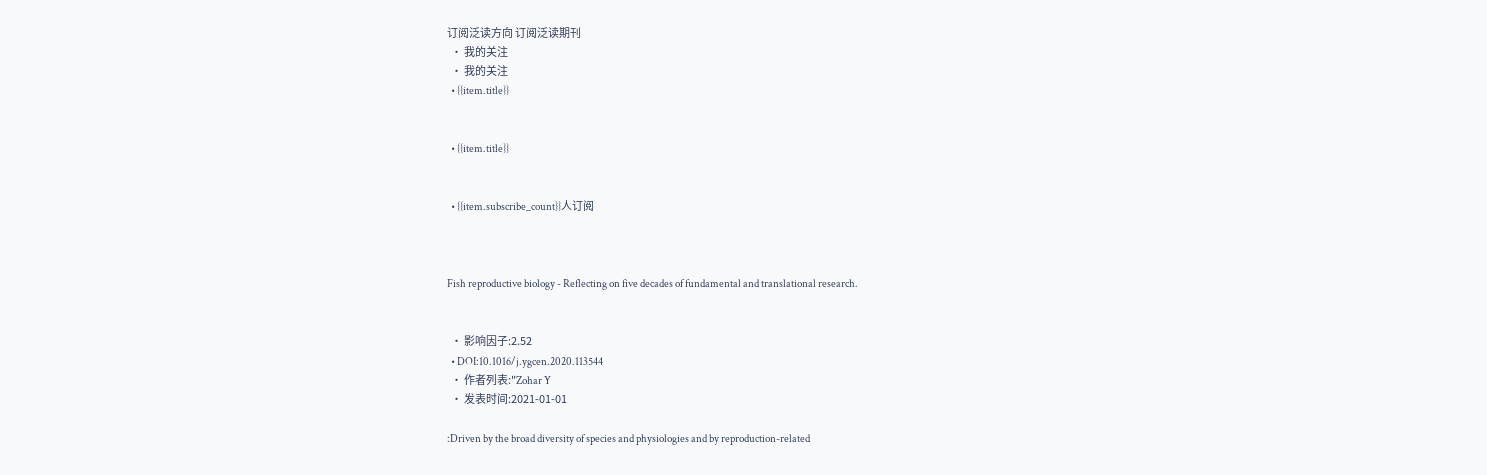订阅泛读方向 订阅泛读期刊
  • 我的关注
  • 我的关注
  • {{item.title}}


  • {{item.title}}


  • {{item.subscribe_count}}人订阅



Fish reproductive biology - Reflecting on five decades of fundamental and translational research.


  • 影响因子:2.52
  • DOI:10.1016/j.ygcen.2020.113544
  • 作者列表:"Zohar Y
  • 发表时间:2021-01-01

:Driven by the broad diversity of species and physiologies and by reproduction-related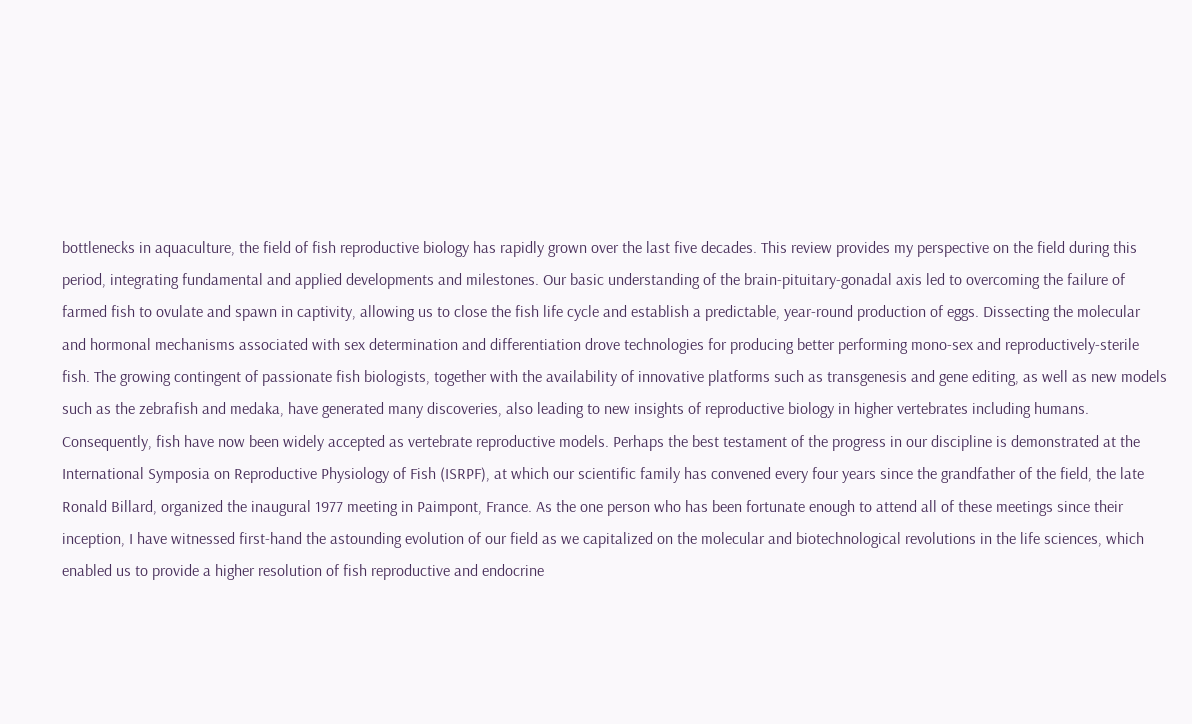bottlenecks in aquaculture, the field of fish reproductive biology has rapidly grown over the last five decades. This review provides my perspective on the field during this period, integrating fundamental and applied developments and milestones. Our basic understanding of the brain-pituitary-gonadal axis led to overcoming the failure of farmed fish to ovulate and spawn in captivity, allowing us to close the fish life cycle and establish a predictable, year-round production of eggs. Dissecting the molecular and hormonal mechanisms associated with sex determination and differentiation drove technologies for producing better performing mono-sex and reproductively-sterile fish. The growing contingent of passionate fish biologists, together with the availability of innovative platforms such as transgenesis and gene editing, as well as new models such as the zebrafish and medaka, have generated many discoveries, also leading to new insights of reproductive biology in higher vertebrates including humans. Consequently, fish have now been widely accepted as vertebrate reproductive models. Perhaps the best testament of the progress in our discipline is demonstrated at the International Symposia on Reproductive Physiology of Fish (ISRPF), at which our scientific family has convened every four years since the grandfather of the field, the late Ronald Billard, organized the inaugural 1977 meeting in Paimpont, France. As the one person who has been fortunate enough to attend all of these meetings since their inception, I have witnessed first-hand the astounding evolution of our field as we capitalized on the molecular and biotechnological revolutions in the life sciences, which enabled us to provide a higher resolution of fish reproductive and endocrine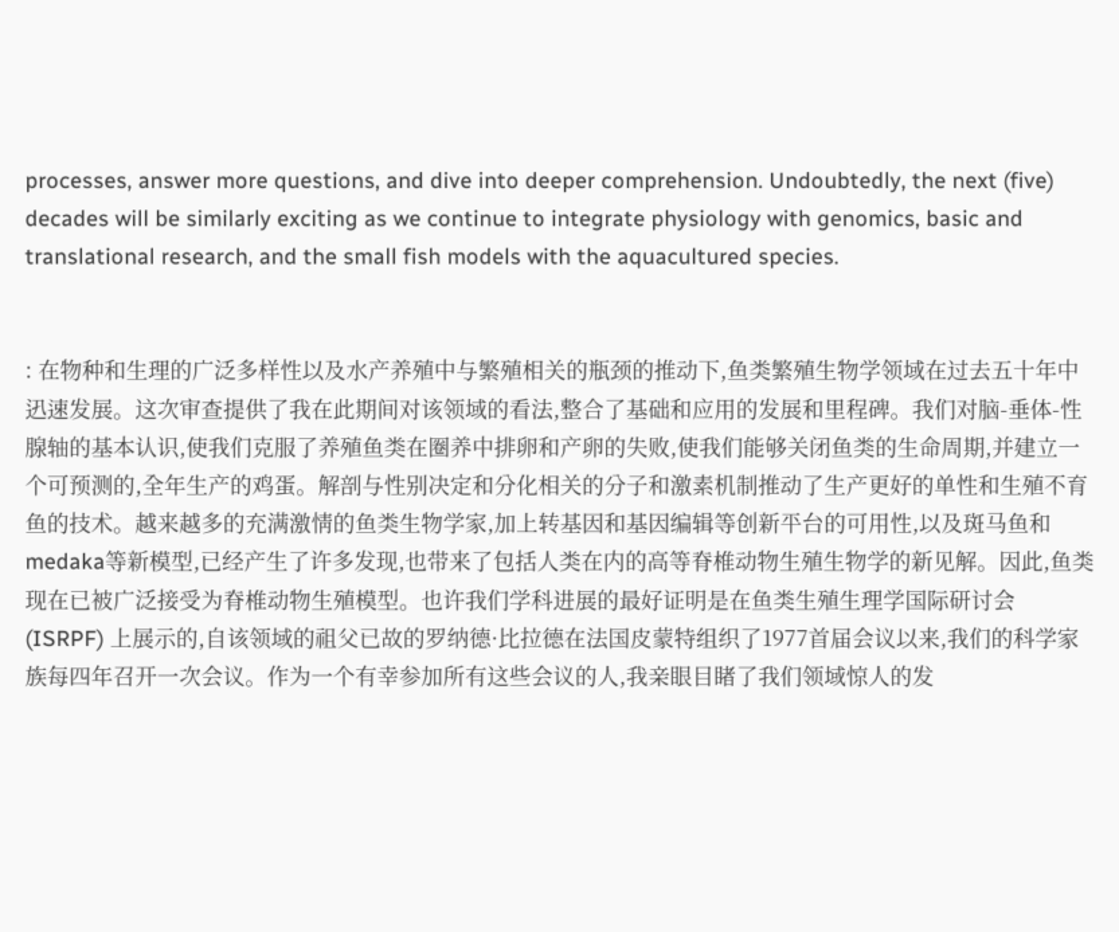processes, answer more questions, and dive into deeper comprehension. Undoubtedly, the next (five) decades will be similarly exciting as we continue to integrate physiology with genomics, basic and translational research, and the small fish models with the aquacultured species.


: 在物种和生理的广泛多样性以及水产养殖中与繁殖相关的瓶颈的推动下,鱼类繁殖生物学领域在过去五十年中迅速发展。这次审查提供了我在此期间对该领域的看法,整合了基础和应用的发展和里程碑。我们对脑-垂体-性腺轴的基本认识,使我们克服了养殖鱼类在圈养中排卵和产卵的失败,使我们能够关闭鱼类的生命周期,并建立一个可预测的,全年生产的鸡蛋。解剖与性别决定和分化相关的分子和激素机制推动了生产更好的单性和生殖不育鱼的技术。越来越多的充满激情的鱼类生物学家,加上转基因和基因编辑等创新平台的可用性,以及斑马鱼和medaka等新模型,已经产生了许多发现,也带来了包括人类在内的高等脊椎动物生殖生物学的新见解。因此,鱼类现在已被广泛接受为脊椎动物生殖模型。也许我们学科进展的最好证明是在鱼类生殖生理学国际研讨会 (ISRPF) 上展示的,自该领域的祖父已故的罗纳德·比拉德在法国皮蒙特组织了1977首届会议以来,我们的科学家族每四年召开一次会议。作为一个有幸参加所有这些会议的人,我亲眼目睹了我们领域惊人的发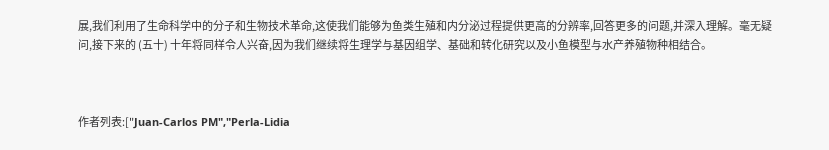展,我们利用了生命科学中的分子和生物技术革命,这使我们能够为鱼类生殖和内分泌过程提供更高的分辨率,回答更多的问题,并深入理解。毫无疑问,接下来的 (五十) 十年将同样令人兴奋,因为我们继续将生理学与基因组学、基础和转化研究以及小鱼模型与水产养殖物种相结合。



作者列表:["Juan-Carlos PM","Perla-Lidia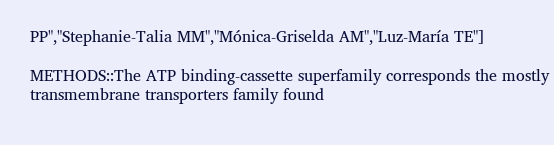PP","Stephanie-Talia MM","Mónica-Griselda AM","Luz-María TE"]

METHODS::The ATP binding-cassette superfamily corresponds the mostly transmembrane transporters family found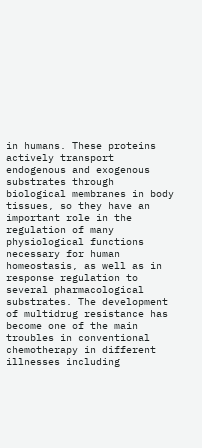in humans. These proteins actively transport endogenous and exogenous substrates through biological membranes in body tissues, so they have an important role in the regulation of many physiological functions necessary for human homeostasis, as well as in response regulation to several pharmacological substrates. The development of multidrug resistance has become one of the main troubles in conventional chemotherapy in different illnesses including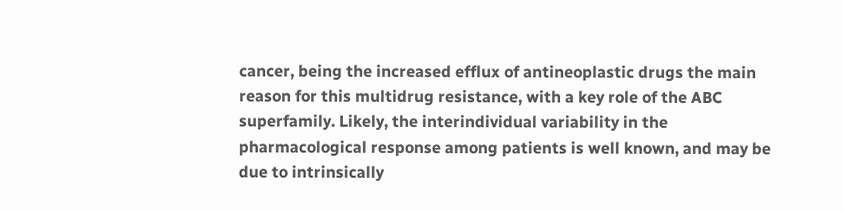cancer, being the increased efflux of antineoplastic drugs the main reason for this multidrug resistance, with a key role of the ABC superfamily. Likely, the interindividual variability in the pharmacological response among patients is well known, and may be due to intrinsically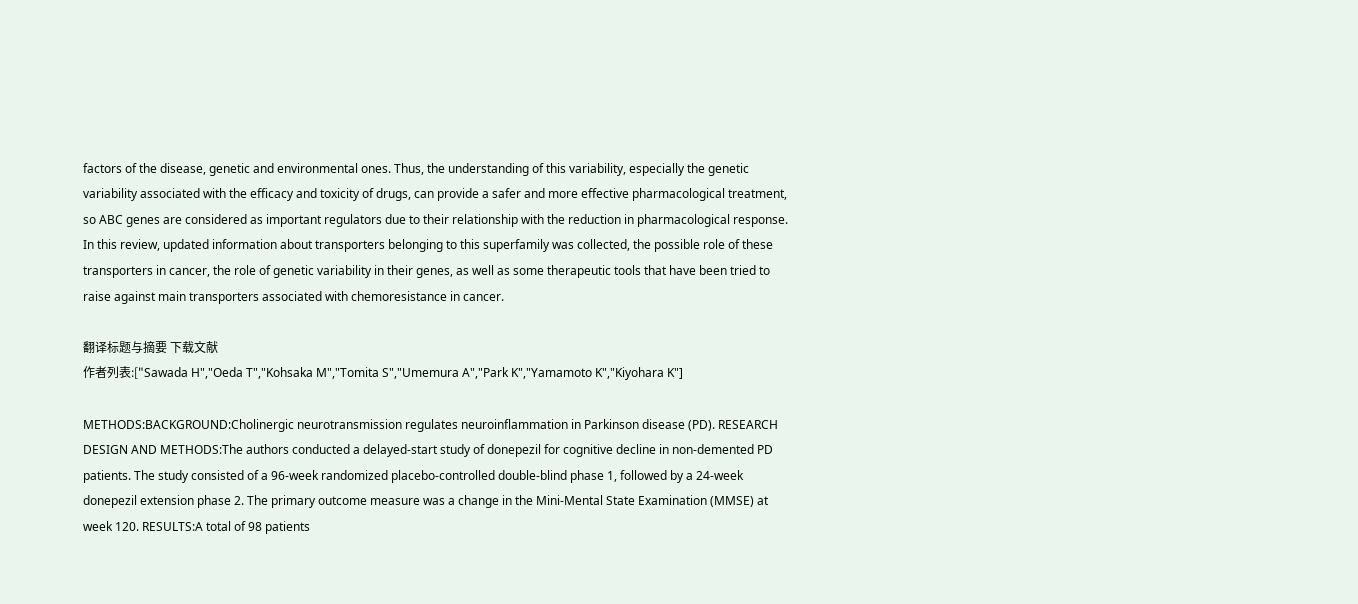factors of the disease, genetic and environmental ones. Thus, the understanding of this variability, especially the genetic variability associated with the efficacy and toxicity of drugs, can provide a safer and more effective pharmacological treatment, so ABC genes are considered as important regulators due to their relationship with the reduction in pharmacological response. In this review, updated information about transporters belonging to this superfamily was collected, the possible role of these transporters in cancer, the role of genetic variability in their genes, as well as some therapeutic tools that have been tried to raise against main transporters associated with chemoresistance in cancer.

翻译标题与摘要 下载文献
作者列表:["Sawada H","Oeda T","Kohsaka M","Tomita S","Umemura A","Park K","Yamamoto K","Kiyohara K"]

METHODS:BACKGROUND:Cholinergic neurotransmission regulates neuroinflammation in Parkinson disease (PD). RESEARCH DESIGN AND METHODS:The authors conducted a delayed-start study of donepezil for cognitive decline in non-demented PD patients. The study consisted of a 96-week randomized placebo-controlled double-blind phase 1, followed by a 24-week donepezil extension phase 2. The primary outcome measure was a change in the Mini-Mental State Examination (MMSE) at week 120. RESULTS:A total of 98 patients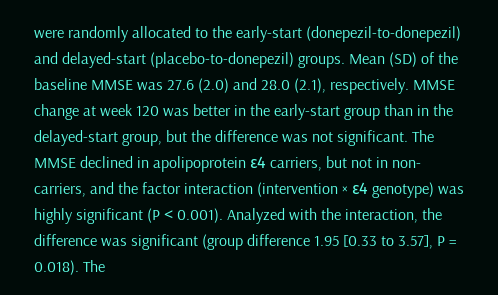were randomly allocated to the early-start (donepezil-to-donepezil) and delayed-start (placebo-to-donepezil) groups. Mean (SD) of the baseline MMSE was 27.6 (2.0) and 28.0 (2.1), respectively. MMSE change at week 120 was better in the early-start group than in the delayed-start group, but the difference was not significant. The MMSE declined in apolipoprotein ε4 carriers, but not in non-carriers, and the factor interaction (intervention × ε4 genotype) was highly significant (P < 0.001). Analyzed with the interaction, the difference was significant (group difference 1.95 [0.33 to 3.57], P = 0.018). The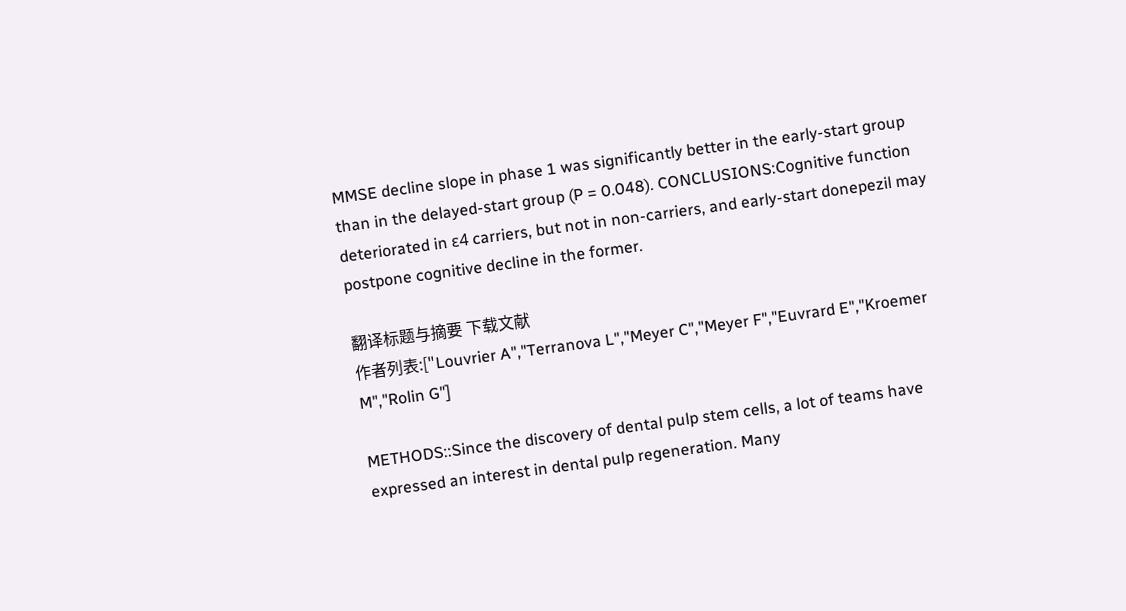MMSE decline slope in phase 1 was significantly better in the early-start group than in the delayed-start group (P = 0.048). CONCLUSIONS:Cognitive function deteriorated in ε4 carriers, but not in non-carriers, and early-start donepezil may postpone cognitive decline in the former.

翻译标题与摘要 下载文献
作者列表:["Louvrier A","Terranova L","Meyer C","Meyer F","Euvrard E","Kroemer M","Rolin G"]

METHODS::Since the discovery of dental pulp stem cells, a lot of teams have expressed an interest in dental pulp regeneration. Many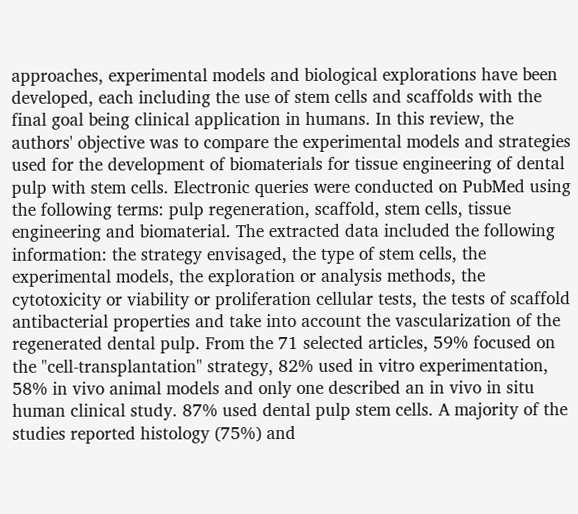approaches, experimental models and biological explorations have been developed, each including the use of stem cells and scaffolds with the final goal being clinical application in humans. In this review, the authors' objective was to compare the experimental models and strategies used for the development of biomaterials for tissue engineering of dental pulp with stem cells. Electronic queries were conducted on PubMed using the following terms: pulp regeneration, scaffold, stem cells, tissue engineering and biomaterial. The extracted data included the following information: the strategy envisaged, the type of stem cells, the experimental models, the exploration or analysis methods, the cytotoxicity or viability or proliferation cellular tests, the tests of scaffold antibacterial properties and take into account the vascularization of the regenerated dental pulp. From the 71 selected articles, 59% focused on the "cell-transplantation" strategy, 82% used in vitro experimentation, 58% in vivo animal models and only one described an in vivo in situ human clinical study. 87% used dental pulp stem cells. A majority of the studies reported histology (75%) and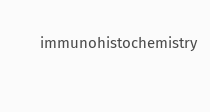immunohistochemistry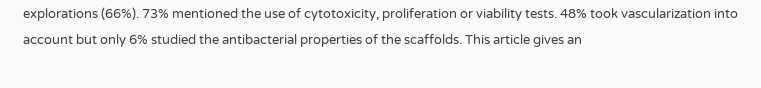explorations (66%). 73% mentioned the use of cytotoxicity, proliferation or viability tests. 48% took vascularization into account but only 6% studied the antibacterial properties of the scaffolds. This article gives an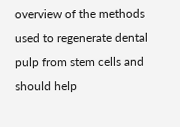overview of the methods used to regenerate dental pulp from stem cells and should help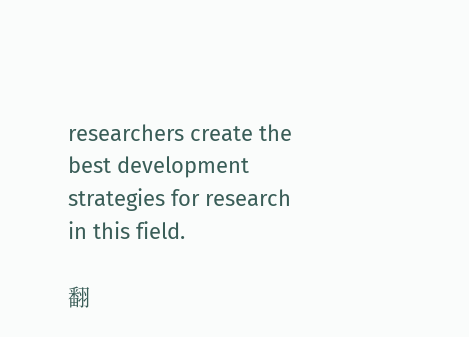researchers create the best development strategies for research in this field.

翻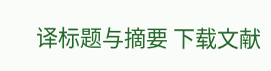译标题与摘要 下载文献